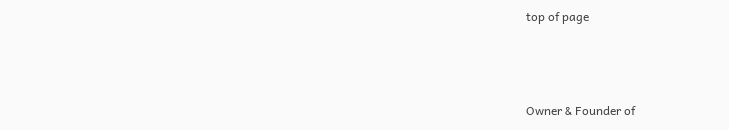top of page



Owner & Founder of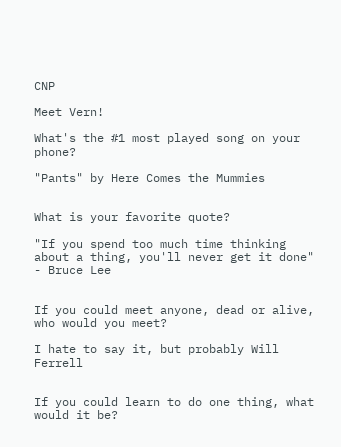CNP

Meet Vern!

What's the #1 most played song on your phone?

"Pants" by Here Comes the Mummies


What is your favorite quote?

"If you spend too much time thinking about a thing, you'll never get it done" - Bruce Lee


If you could meet anyone, dead or alive, who would you meet?

I hate to say it, but probably Will Ferrell


If you could learn to do one thing, what would it be?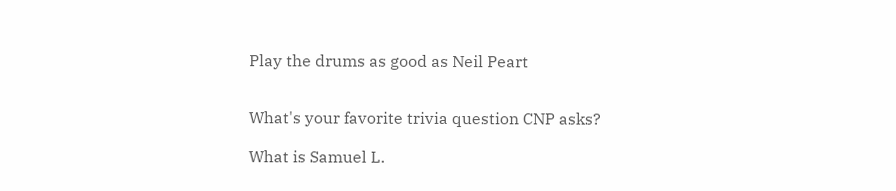Play the drums as good as Neil Peart


What's your favorite trivia question CNP asks?

What is Samuel L.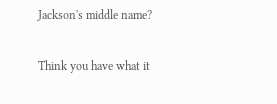Jackson's middle name?

Think you have what it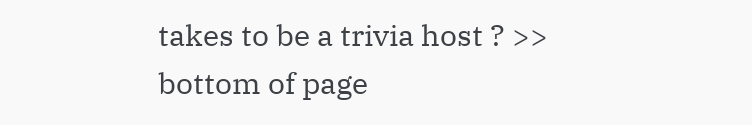takes to be a trivia host ? >>
bottom of page